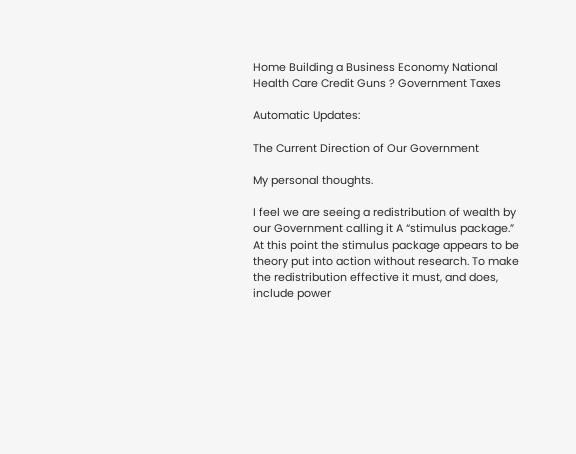Home Building a Business Economy National Health Care Credit Guns ? Government Taxes

Automatic Updates:

The Current Direction of Our Government

My personal thoughts.

I feel we are seeing a redistribution of wealth by our Government calling it A “stimulus package.” At this point the stimulus package appears to be theory put into action without research. To make the redistribution effective it must, and does, include power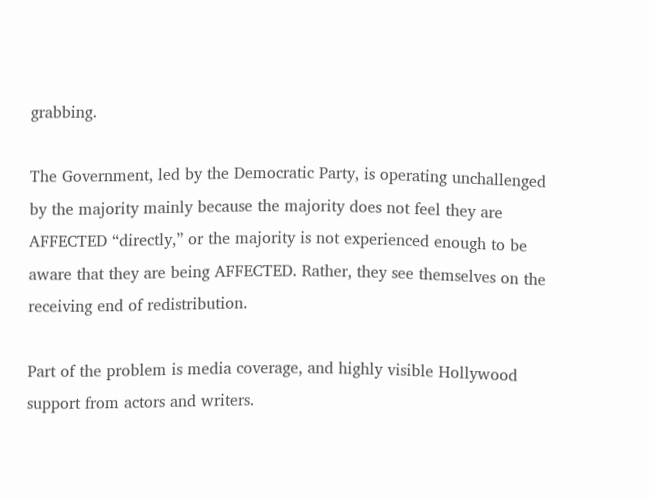grabbing.

The Government, led by the Democratic Party, is operating unchallenged by the majority mainly because the majority does not feel they are AFFECTED “directly,” or the majority is not experienced enough to be aware that they are being AFFECTED. Rather, they see themselves on the receiving end of redistribution.

Part of the problem is media coverage, and highly visible Hollywood support from actors and writers.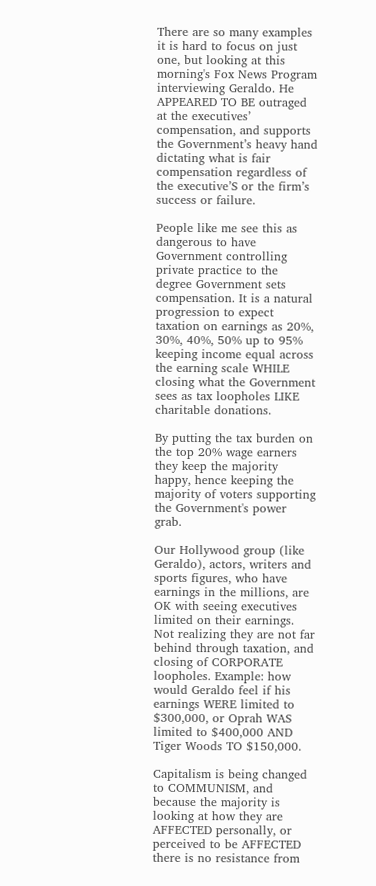There are so many examples it is hard to focus on just one, but looking at this morning's Fox News Program interviewing Geraldo. He APPEARED TO BE outraged at the executives’ compensation, and supports the Government’s heavy hand dictating what is fair compensation regardless of the executive’S or the firm’s success or failure.

People like me see this as dangerous to have Government controlling private practice to the degree Government sets compensation. It is a natural progression to expect taxation on earnings as 20%, 30%, 40%, 50% up to 95% keeping income equal across the earning scale WHILE closing what the Government sees as tax loopholes LIKE charitable donations.

By putting the tax burden on the top 20% wage earners they keep the majority happy, hence keeping the majority of voters supporting the Government's power grab.

Our Hollywood group (like Geraldo), actors, writers and sports figures, who have earnings in the millions, are OK with seeing executives limited on their earnings. Not realizing they are not far behind through taxation, and closing of CORPORATE loopholes. Example: how would Geraldo feel if his earnings WERE limited to $300,000, or Oprah WAS limited to $400,000 AND Tiger Woods TO $150,000.

Capitalism is being changed to COMMUNISM, and because the majority is looking at how they are AFFECTED personally, or perceived to be AFFECTED there is no resistance from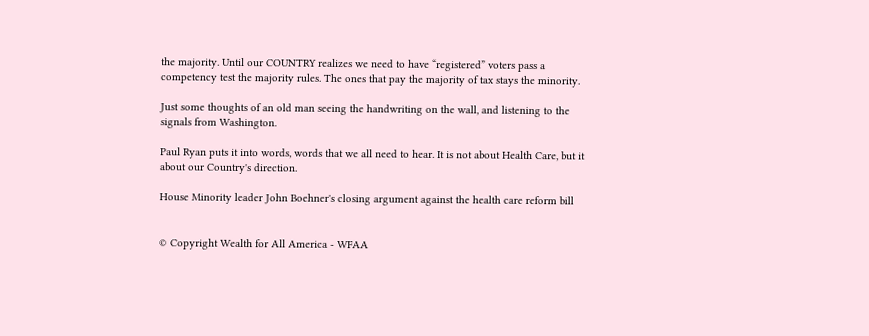the majority. Until our COUNTRY realizes we need to have “registered” voters pass a competency test the majority rules. The ones that pay the majority of tax stays the minority.

Just some thoughts of an old man seeing the handwriting on the wall, and listening to the signals from Washington.

Paul Ryan puts it into words, words that we all need to hear. It is not about Health Care, but it about our Country's direction.

House Minority leader John Boehner's closing argument against the health care reform bill


© Copyright Wealth for All America - WFAA